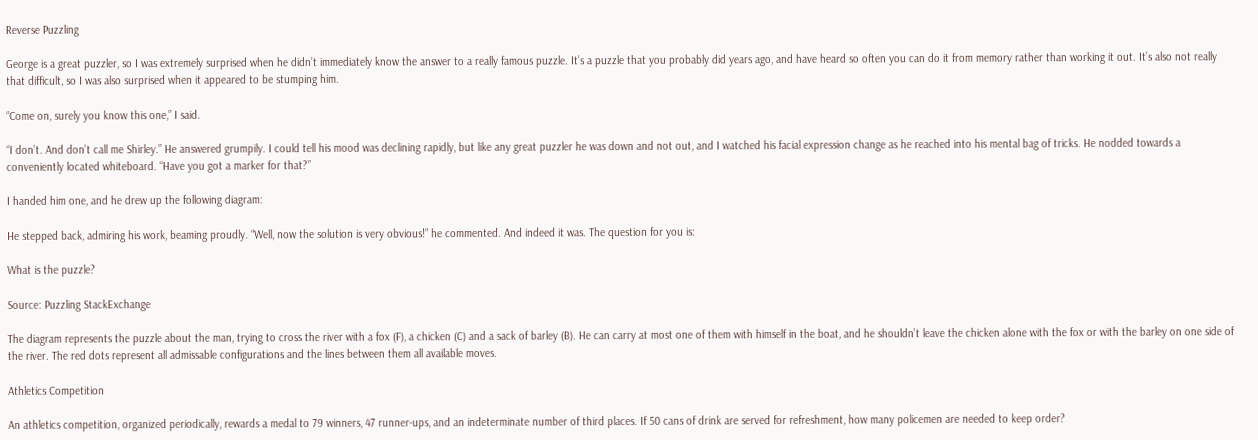Reverse Puzzling

George is a great puzzler, so I was extremely surprised when he didn’t immediately know the answer to a really famous puzzle. It’s a puzzle that you probably did years ago, and have heard so often you can do it from memory rather than working it out. It’s also not really that difficult, so I was also surprised when it appeared to be stumping him.

“Come on, surely you know this one,” I said.

“I don’t. And don’t call me Shirley.” He answered grumpily. I could tell his mood was declining rapidly, but like any great puzzler he was down and not out, and I watched his facial expression change as he reached into his mental bag of tricks. He nodded towards a conveniently located whiteboard. “Have you got a marker for that?”

I handed him one, and he drew up the following diagram:

He stepped back, admiring his work, beaming proudly. “Well, now the solution is very obvious!” he commented. And indeed it was. The question for you is:

What is the puzzle?

Source: Puzzling StackExchange

The diagram represents the puzzle about the man, trying to cross the river with a fox (F), a chicken (C) and a sack of barley (B). He can carry at most one of them with himself in the boat, and he shouldn’t leave the chicken alone with the fox or with the barley on one side of the river. The red dots represent all admissable configurations and the lines between them all available moves.

Athletics Competition

An athletics competition, organized periodically, rewards a medal to 79 winners, 47 runner-ups, and an indeterminate number of third places. If 50 cans of drink are served for refreshment, how many policemen are needed to keep order?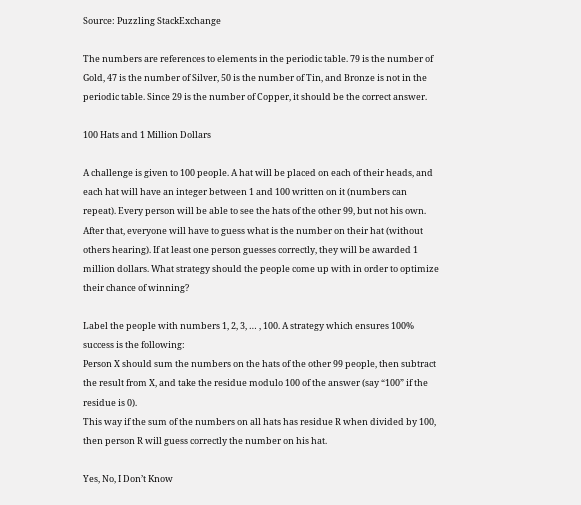Source: Puzzling StackExchange

The numbers are references to elements in the periodic table. 79 is the number of Gold, 47 is the number of Silver, 50 is the number of Tin, and Bronze is not in the periodic table. Since 29 is the number of Copper, it should be the correct answer.

100 Hats and 1 Million Dollars

A challenge is given to 100 people. A hat will be placed on each of their heads, and each hat will have an integer between 1 and 100 written on it (numbers can repeat). Every person will be able to see the hats of the other 99, but not his own. After that, everyone will have to guess what is the number on their hat (without others hearing). If at least one person guesses correctly, they will be awarded 1 million dollars. What strategy should the people come up with in order to optimize their chance of winning?

Label the people with numbers 1, 2, 3, … , 100. A strategy which ensures 100% success is the following:
Person X should sum the numbers on the hats of the other 99 people, then subtract the result from X, and take the residue modulo 100 of the answer (say “100” if the residue is 0).
This way if the sum of the numbers on all hats has residue R when divided by 100, then person R will guess correctly the number on his hat.

Yes, No, I Don’t Know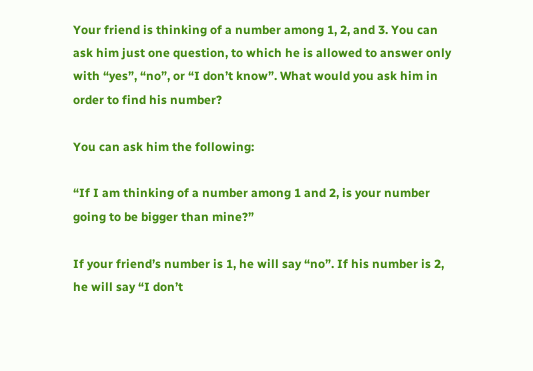Your friend is thinking of a number among 1, 2, and 3. You can ask him just one question, to which he is allowed to answer only with “yes”, “no”, or “I don’t know”. What would you ask him in order to find his number?

You can ask him the following:

“If I am thinking of a number among 1 and 2, is your number going to be bigger than mine?”

If your friend’s number is 1, he will say “no”. If his number is 2, he will say “I don’t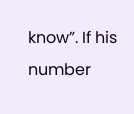know”. If his number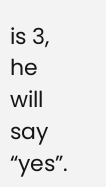is 3, he will say “yes”.